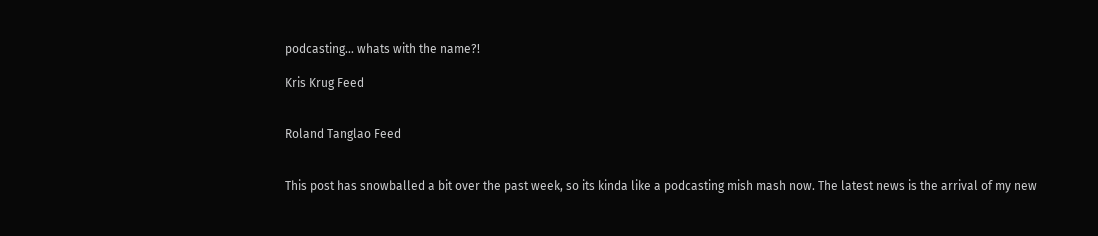podcasting… whats with the name?!

Kris Krug Feed


Roland Tanglao Feed


This post has snowballed a bit over the past week, so its kinda like a podcasting mish mash now. The latest news is the arrival of my new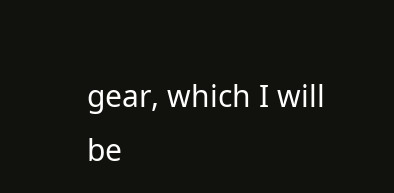gear, which I will be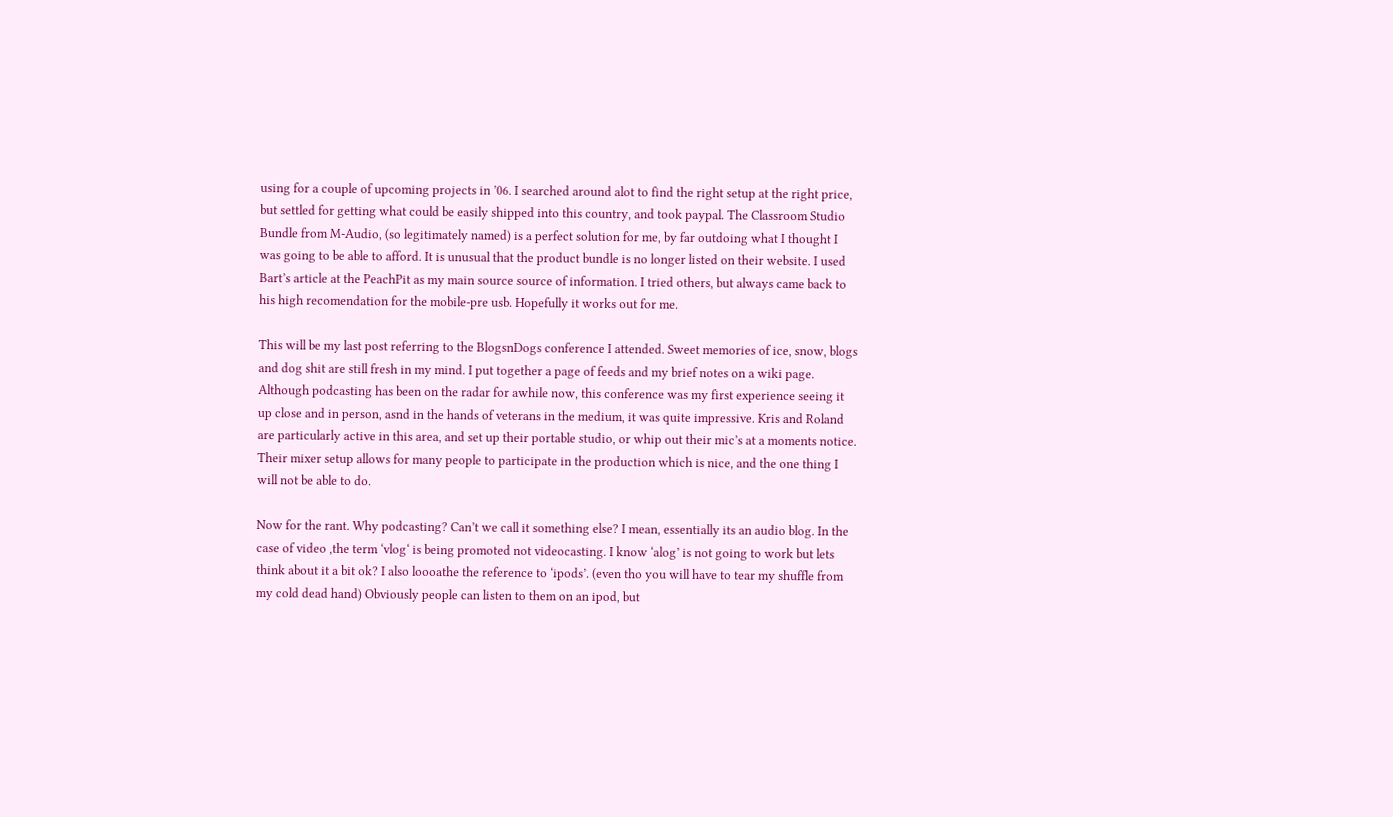using for a couple of upcoming projects in ’06. I searched around alot to find the right setup at the right price, but settled for getting what could be easily shipped into this country, and took paypal. The Classroom Studio Bundle from M-Audio, (so legitimately named) is a perfect solution for me, by far outdoing what I thought I was going to be able to afford. It is unusual that the product bundle is no longer listed on their website. I used Bart’s article at the PeachPit as my main source source of information. I tried others, but always came back to his high recomendation for the mobile-pre usb. Hopefully it works out for me.

This will be my last post referring to the BlogsnDogs conference I attended. Sweet memories of ice, snow, blogs and dog shit are still fresh in my mind. I put together a page of feeds and my brief notes on a wiki page. Although podcasting has been on the radar for awhile now, this conference was my first experience seeing it up close and in person, asnd in the hands of veterans in the medium, it was quite impressive. Kris and Roland are particularly active in this area, and set up their portable studio, or whip out their mic’s at a moments notice. Their mixer setup allows for many people to participate in the production which is nice, and the one thing I will not be able to do.

Now for the rant. Why podcasting? Can’t we call it something else? I mean, essentially its an audio blog. In the case of video ,the term ‘vlog‘ is being promoted not videocasting. I know ‘alog’ is not going to work but lets think about it a bit ok? I also loooathe the reference to ‘ipods’. (even tho you will have to tear my shuffle from my cold dead hand) Obviously people can listen to them on an ipod, but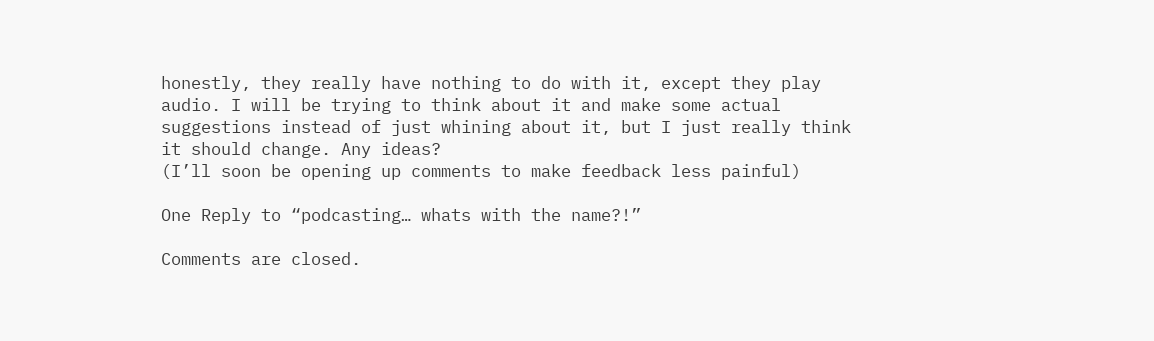honestly, they really have nothing to do with it, except they play audio. I will be trying to think about it and make some actual suggestions instead of just whining about it, but I just really think it should change. Any ideas?
(I’ll soon be opening up comments to make feedback less painful)

One Reply to “podcasting… whats with the name?!”

Comments are closed.